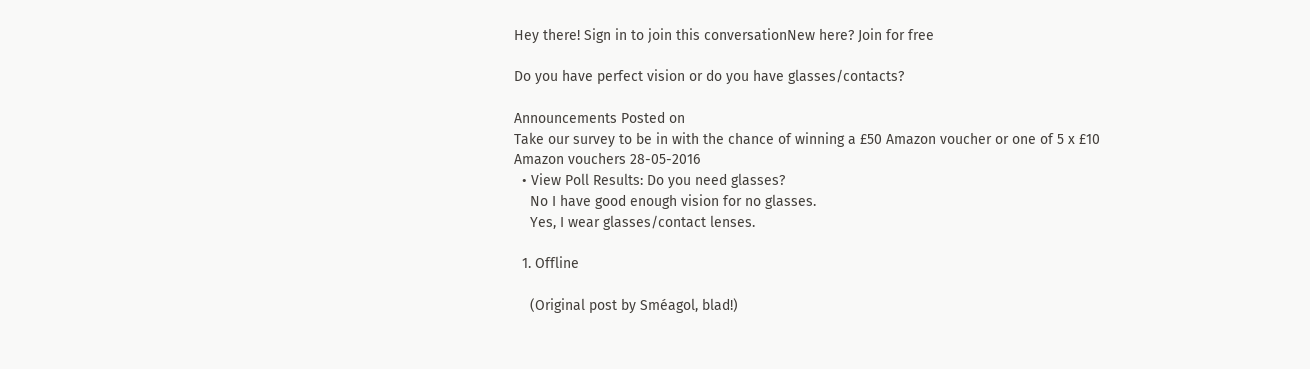Hey there! Sign in to join this conversationNew here? Join for free

Do you have perfect vision or do you have glasses/contacts?

Announcements Posted on
Take our survey to be in with the chance of winning a £50 Amazon voucher or one of 5 x £10 Amazon vouchers 28-05-2016
  • View Poll Results: Do you need glasses?
    No I have good enough vision for no glasses.
    Yes, I wear glasses/contact lenses.

  1. Offline

    (Original post by Sméagol, blad!)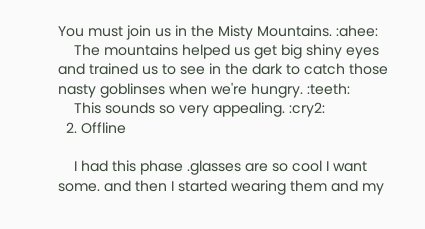You must join us in the Misty Mountains. :ahee:
    The mountains helped us get big shiny eyes and trained us to see in the dark to catch those nasty goblinses when we're hungry. :teeth:
    This sounds so very appealing. :cry2:
  2. Offline

    I had this phase .glasses are so cool I want some. and then I started wearing them and my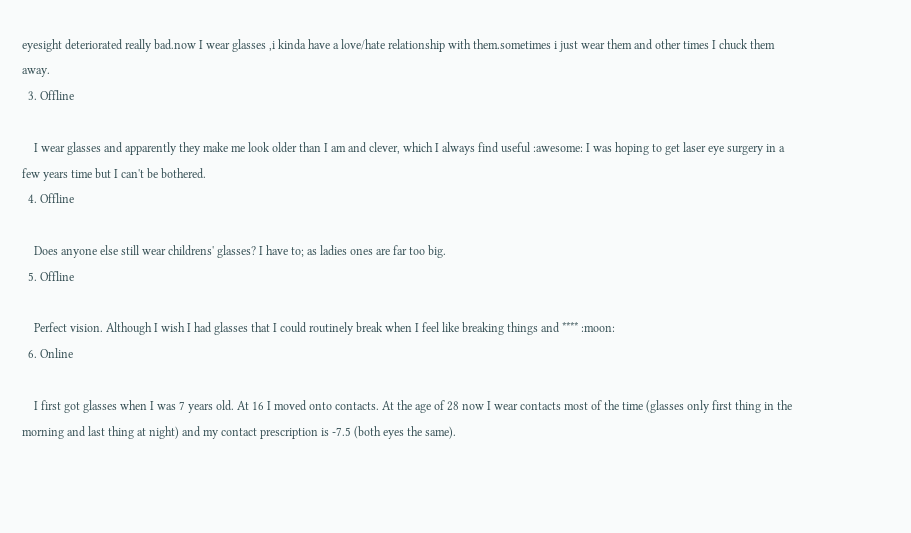eyesight deteriorated really bad.now I wear glasses ,i kinda have a love/hate relationship with them.sometimes i just wear them and other times I chuck them away.
  3. Offline

    I wear glasses and apparently they make me look older than I am and clever, which I always find useful :awesome: I was hoping to get laser eye surgery in a few years time but I can't be bothered.
  4. Offline

    Does anyone else still wear childrens' glasses? I have to; as ladies ones are far too big.
  5. Offline

    Perfect vision. Although I wish I had glasses that I could routinely break when I feel like breaking things and **** :moon:
  6. Online

    I first got glasses when I was 7 years old. At 16 I moved onto contacts. At the age of 28 now I wear contacts most of the time (glasses only first thing in the morning and last thing at night) and my contact prescription is -7.5 (both eyes the same).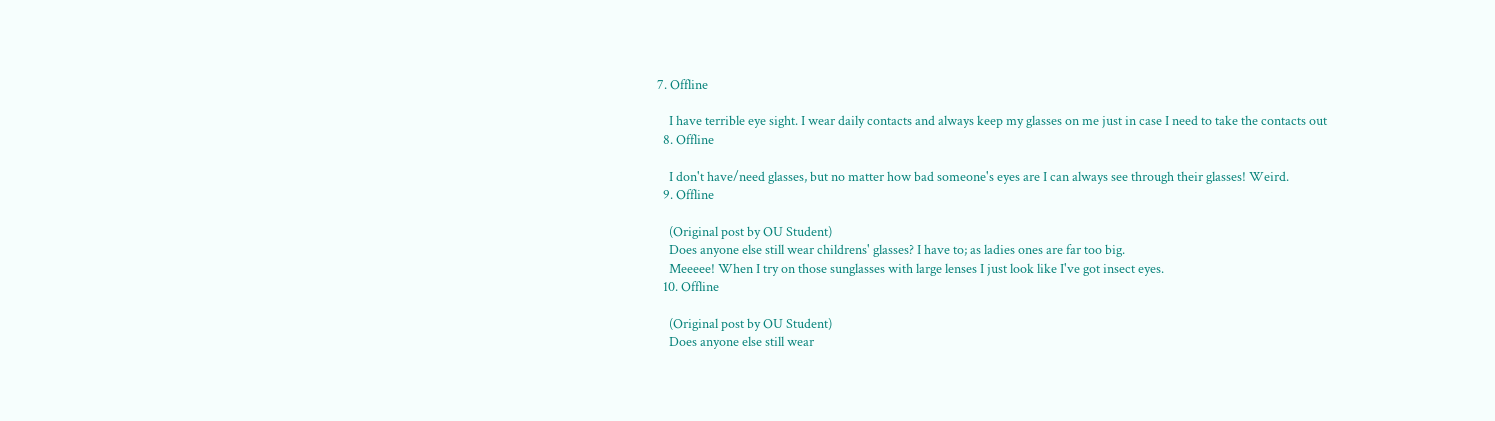7. Offline

    I have terrible eye sight. I wear daily contacts and always keep my glasses on me just in case I need to take the contacts out
  8. Offline

    I don't have/need glasses, but no matter how bad someone's eyes are I can always see through their glasses! Weird.
  9. Offline

    (Original post by OU Student)
    Does anyone else still wear childrens' glasses? I have to; as ladies ones are far too big.
    Meeeee! When I try on those sunglasses with large lenses I just look like I've got insect eyes.
  10. Offline

    (Original post by OU Student)
    Does anyone else still wear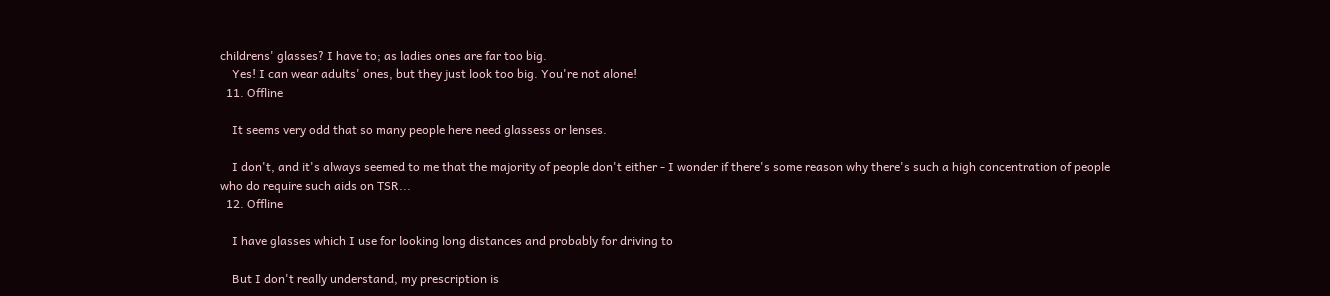childrens' glasses? I have to; as ladies ones are far too big.
    Yes! I can wear adults' ones, but they just look too big. You're not alone!
  11. Offline

    It seems very odd that so many people here need glassess or lenses.

    I don't, and it's always seemed to me that the majority of people don't either - I wonder if there's some reason why there's such a high concentration of people who do require such aids on TSR...
  12. Offline

    I have glasses which I use for looking long distances and probably for driving to

    But I don't really understand, my prescription is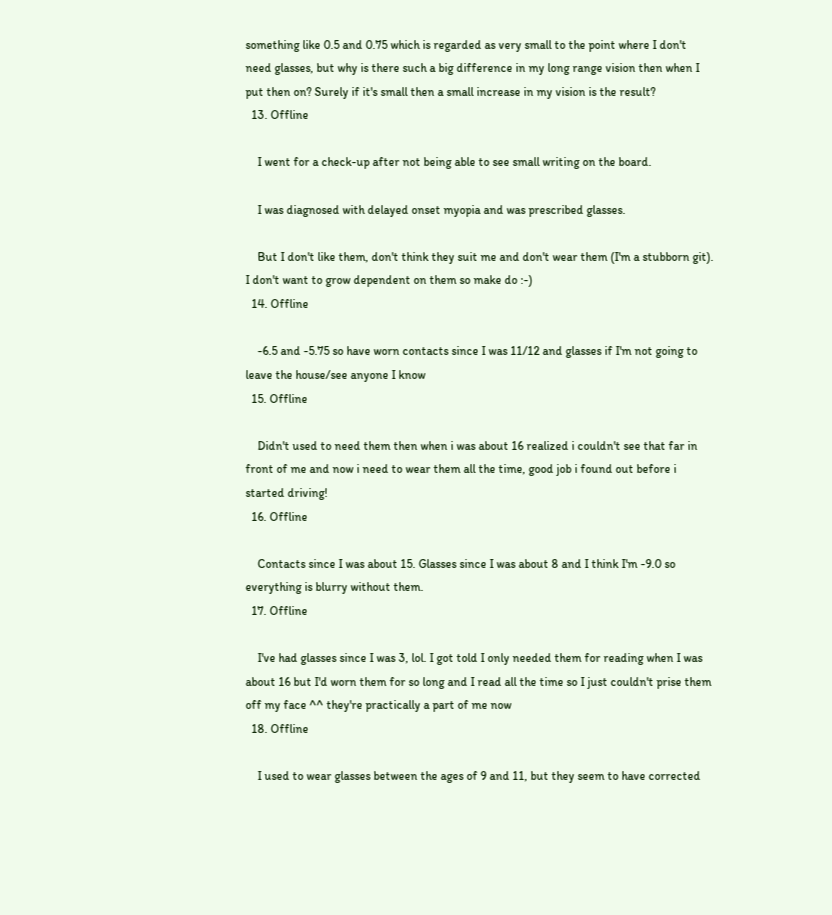something like 0.5 and 0.75 which is regarded as very small to the point where I don't need glasses, but why is there such a big difference in my long range vision then when I put then on? Surely if it's small then a small increase in my vision is the result?
  13. Offline

    I went for a check-up after not being able to see small writing on the board.

    I was diagnosed with delayed onset myopia and was prescribed glasses.

    But I don't like them, don't think they suit me and don't wear them (I'm a stubborn git). I don't want to grow dependent on them so make do :-)
  14. Offline

    -6.5 and -5.75 so have worn contacts since I was 11/12 and glasses if I'm not going to leave the house/see anyone I know
  15. Offline

    Didn't used to need them then when i was about 16 realized i couldn't see that far in front of me and now i need to wear them all the time, good job i found out before i started driving!
  16. Offline

    Contacts since I was about 15. Glasses since I was about 8 and I think I'm -9.0 so everything is blurry without them.
  17. Offline

    I've had glasses since I was 3, lol. I got told I only needed them for reading when I was about 16 but I'd worn them for so long and I read all the time so I just couldn't prise them off my face ^^ they're practically a part of me now
  18. Offline

    I used to wear glasses between the ages of 9 and 11, but they seem to have corrected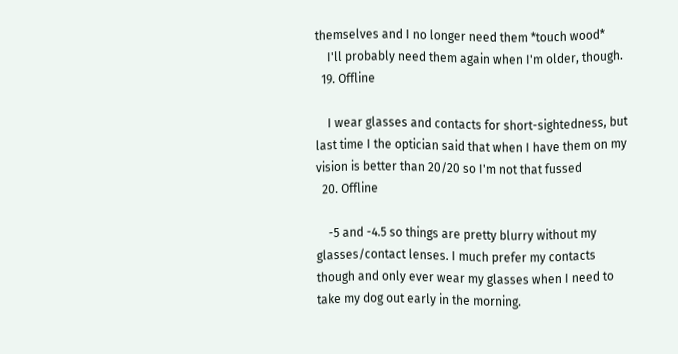themselves and I no longer need them *touch wood*
    I'll probably need them again when I'm older, though.
  19. Offline

    I wear glasses and contacts for short-sightedness, but last time I the optician said that when I have them on my vision is better than 20/20 so I'm not that fussed
  20. Offline

    -5 and -4.5 so things are pretty blurry without my glasses/contact lenses. I much prefer my contacts though and only ever wear my glasses when I need to take my dog out early in the morning.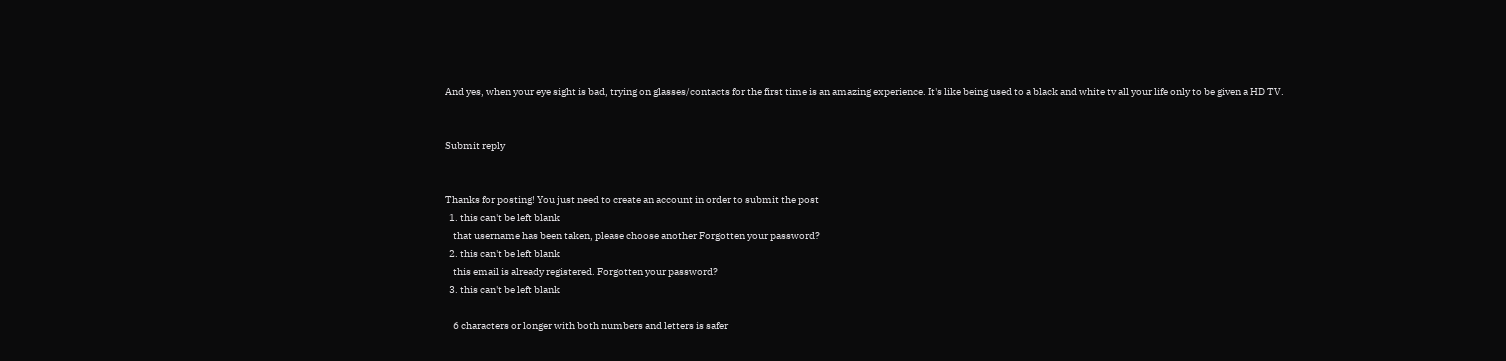And yes, when your eye sight is bad, trying on glasses/contacts for the first time is an amazing experience. It's like being used to a black and white tv all your life only to be given a HD TV.


Submit reply


Thanks for posting! You just need to create an account in order to submit the post
  1. this can't be left blank
    that username has been taken, please choose another Forgotten your password?
  2. this can't be left blank
    this email is already registered. Forgotten your password?
  3. this can't be left blank

    6 characters or longer with both numbers and letters is safer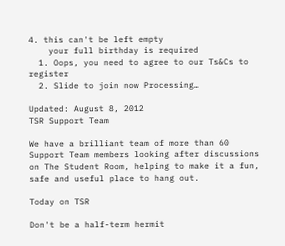4. this can't be left empty
    your full birthday is required
  1. Oops, you need to agree to our Ts&Cs to register
  2. Slide to join now Processing…

Updated: August 8, 2012
TSR Support Team

We have a brilliant team of more than 60 Support Team members looking after discussions on The Student Room, helping to make it a fun, safe and useful place to hang out.

Today on TSR

Don't be a half-term hermit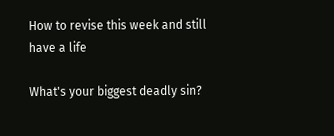How to revise this week and still have a life

What's your biggest deadly sin?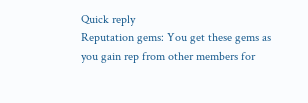Quick reply
Reputation gems: You get these gems as you gain rep from other members for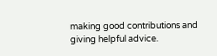making good contributions and giving helpful advice.